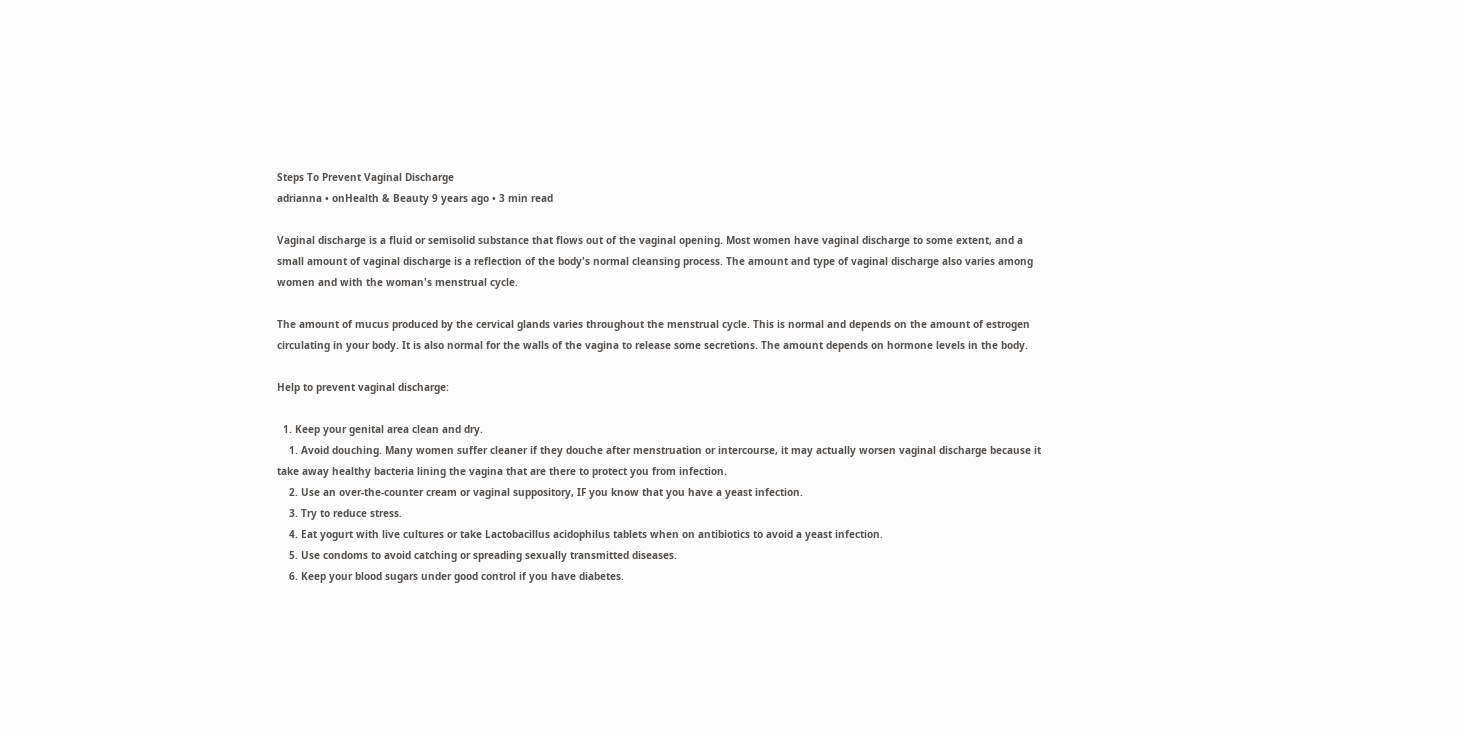Steps To Prevent Vaginal Discharge
adrianna • onHealth & Beauty 9 years ago • 3 min read

Vaginal discharge is a fluid or semisolid substance that flows out of the vaginal opening. Most women have vaginal discharge to some extent, and a small amount of vaginal discharge is a reflection of the body's normal cleansing process. The amount and type of vaginal discharge also varies among women and with the woman's menstrual cycle.

The amount of mucus produced by the cervical glands varies throughout the menstrual cycle. This is normal and depends on the amount of estrogen circulating in your body. It is also normal for the walls of the vagina to release some secretions. The amount depends on hormone levels in the body.

Help to prevent vaginal discharge:

  1. Keep your genital area clean and dry.
    1. Avoid douching. Many women suffer cleaner if they douche after menstruation or intercourse, it may actually worsen vaginal discharge because it take away healthy bacteria lining the vagina that are there to protect you from infection.
    2. Use an over-the-counter cream or vaginal suppository, IF you know that you have a yeast infection.
    3. Try to reduce stress.
    4. Eat yogurt with live cultures or take Lactobacillus acidophilus tablets when on antibiotics to avoid a yeast infection.
    5. Use condoms to avoid catching or spreading sexually transmitted diseases.
    6. Keep your blood sugars under good control if you have diabetes.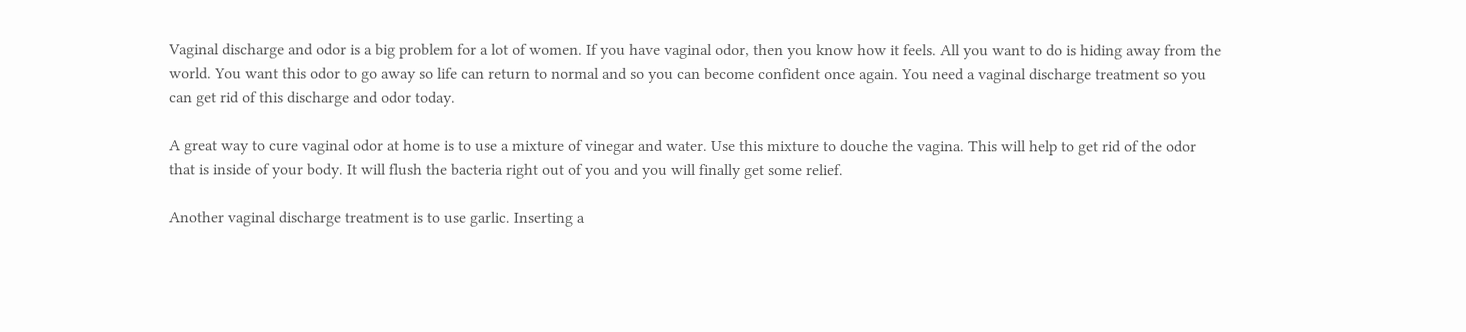Vaginal discharge and odor is a big problem for a lot of women. If you have vaginal odor, then you know how it feels. All you want to do is hiding away from the world. You want this odor to go away so life can return to normal and so you can become confident once again. You need a vaginal discharge treatment so you can get rid of this discharge and odor today.

A great way to cure vaginal odor at home is to use a mixture of vinegar and water. Use this mixture to douche the vagina. This will help to get rid of the odor that is inside of your body. It will flush the bacteria right out of you and you will finally get some relief.

Another vaginal discharge treatment is to use garlic. Inserting a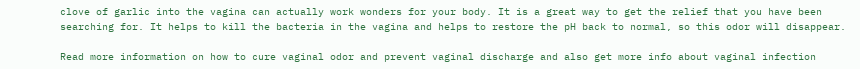clove of garlic into the vagina can actually work wonders for your body. It is a great way to get the relief that you have been searching for. It helps to kill the bacteria in the vagina and helps to restore the pH back to normal, so this odor will disappear.

Read more information on how to cure vaginal odor and prevent vaginal discharge and also get more info about vaginal infection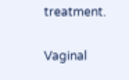treatment.

Vaginal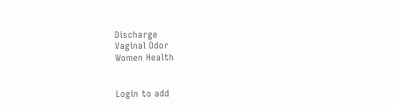Discharge
Vaginal Odor
Women Health


Login to add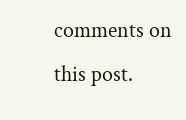comments on this post.